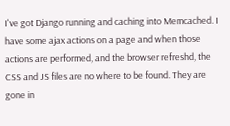I've got Django running and caching into Memcached. I have some ajax actions on a page and when those actions are performed, and the browser refreshd, the CSS and JS files are no where to be found. They are gone in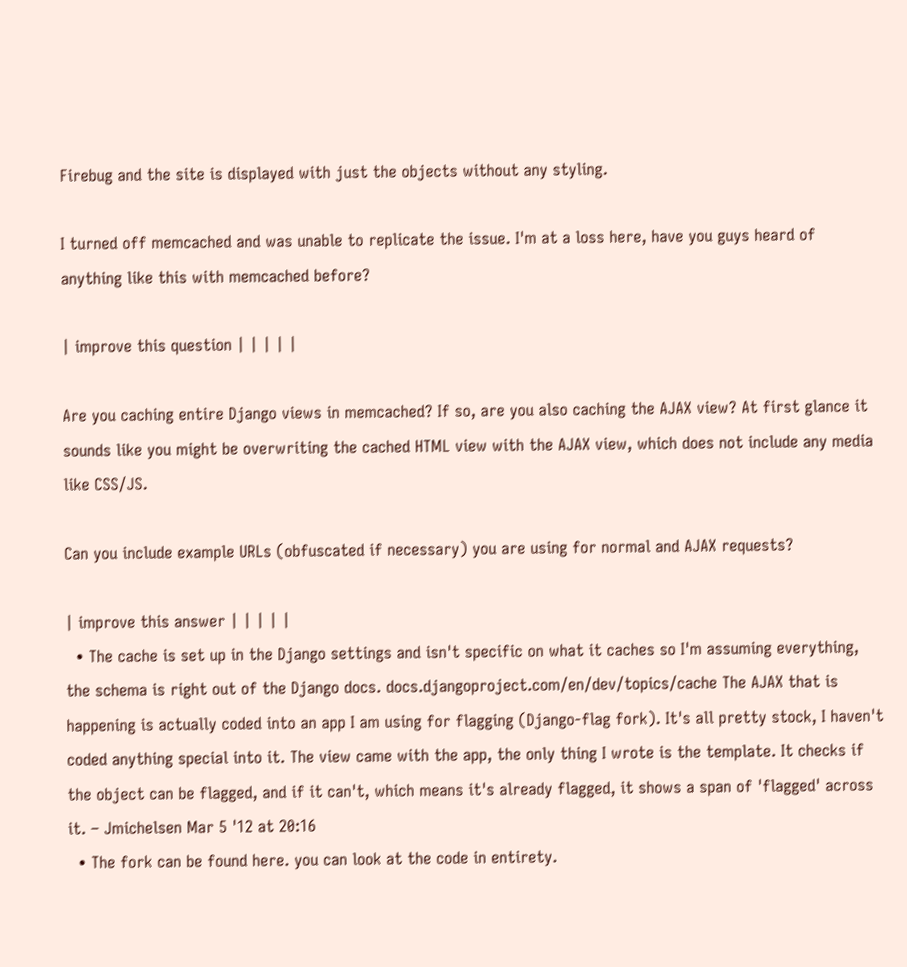Firebug and the site is displayed with just the objects without any styling.

I turned off memcached and was unable to replicate the issue. I'm at a loss here, have you guys heard of anything like this with memcached before?

| improve this question | | | | |

Are you caching entire Django views in memcached? If so, are you also caching the AJAX view? At first glance it sounds like you might be overwriting the cached HTML view with the AJAX view, which does not include any media like CSS/JS.

Can you include example URLs (obfuscated if necessary) you are using for normal and AJAX requests?

| improve this answer | | | | |
  • The cache is set up in the Django settings and isn't specific on what it caches so I'm assuming everything, the schema is right out of the Django docs. docs.djangoproject.com/en/dev/topics/cache The AJAX that is happening is actually coded into an app I am using for flagging (Django-flag fork). It's all pretty stock, I haven't coded anything special into it. The view came with the app, the only thing I wrote is the template. It checks if the object can be flagged, and if it can't, which means it's already flagged, it shows a span of 'flagged' across it. – Jmichelsen Mar 5 '12 at 20:16
  • The fork can be found here. you can look at the code in entirety.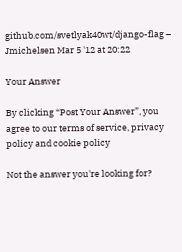github.com/svetlyak40wt/django-flag – Jmichelsen Mar 5 '12 at 20:22

Your Answer

By clicking “Post Your Answer”, you agree to our terms of service, privacy policy and cookie policy

Not the answer you're looking for?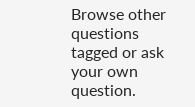Browse other questions tagged or ask your own question.